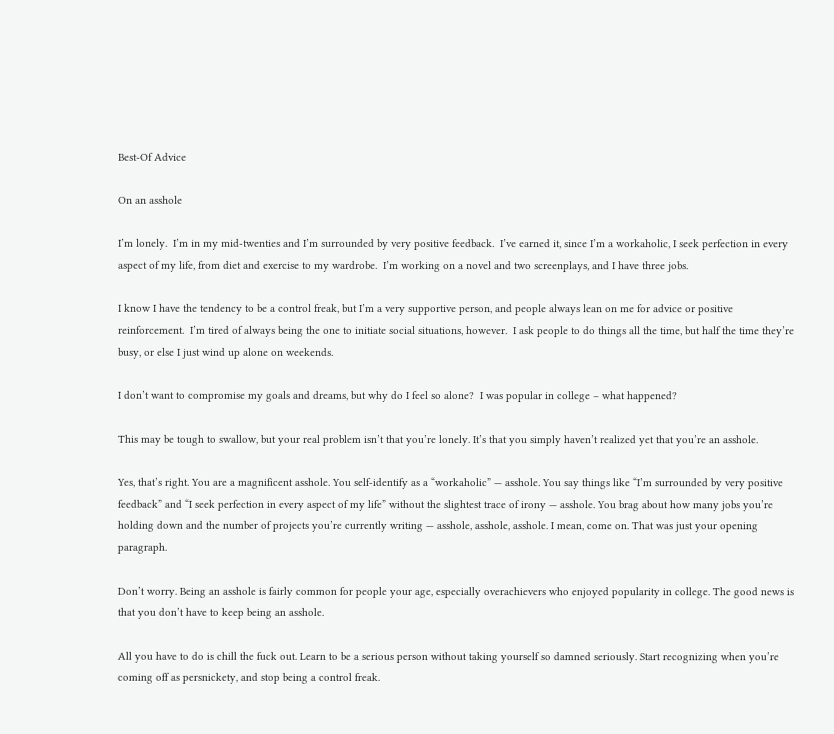Best-Of Advice

On an asshole

I’m lonely.  I’m in my mid-twenties and I’m surrounded by very positive feedback.  I’ve earned it, since I’m a workaholic, I seek perfection in every aspect of my life, from diet and exercise to my wardrobe.  I’m working on a novel and two screenplays, and I have three jobs.

I know I have the tendency to be a control freak, but I’m a very supportive person, and people always lean on me for advice or positive reinforcement.  I’m tired of always being the one to initiate social situations, however.  I ask people to do things all the time, but half the time they’re busy, or else I just wind up alone on weekends.

I don’t want to compromise my goals and dreams, but why do I feel so alone?  I was popular in college – what happened?

This may be tough to swallow, but your real problem isn’t that you’re lonely. It’s that you simply haven’t realized yet that you’re an asshole.

Yes, that’s right. You are a magnificent asshole. You self-identify as a “workaholic” — asshole. You say things like “I’m surrounded by very positive feedback” and “I seek perfection in every aspect of my life” without the slightest trace of irony — asshole. You brag about how many jobs you’re holding down and the number of projects you’re currently writing — asshole, asshole, asshole. I mean, come on. That was just your opening paragraph.

Don’t worry. Being an asshole is fairly common for people your age, especially overachievers who enjoyed popularity in college. The good news is that you don’t have to keep being an asshole.

All you have to do is chill the fuck out. Learn to be a serious person without taking yourself so damned seriously. Start recognizing when you’re coming off as persnickety, and stop being a control freak.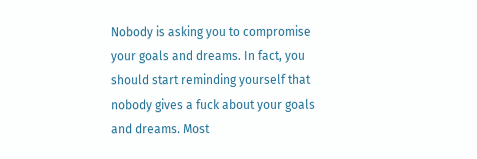Nobody is asking you to compromise your goals and dreams. In fact, you should start reminding yourself that nobody gives a fuck about your goals and dreams. Most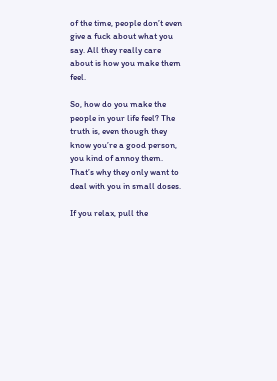of the time, people don’t even give a fuck about what you say. All they really care about is how you make them feel.

So, how do you make the people in your life feel? The truth is, even though they know you’re a good person, you kind of annoy them. That’s why they only want to deal with you in small doses.

If you relax, pull the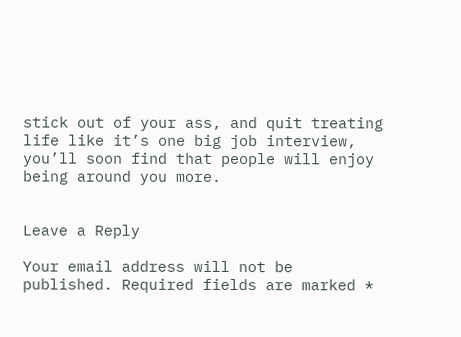stick out of your ass, and quit treating life like it’s one big job interview, you’ll soon find that people will enjoy being around you more.


Leave a Reply

Your email address will not be published. Required fields are marked *